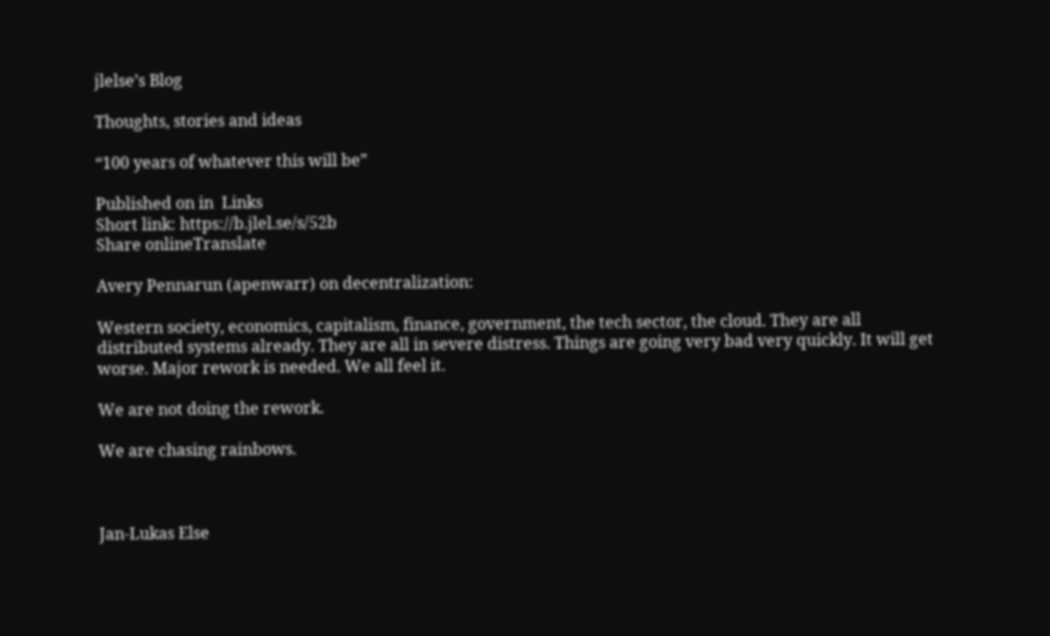jlelse’s Blog

Thoughts, stories and ideas

“100 years of whatever this will be”

Published on in  Links
Short link: https://b.jlel.se/s/52b
Share onlineTranslate

Avery Pennarun (apenwarr) on decentralization:

Western society, economics, capitalism, finance, government, the tech sector, the cloud. They are all distributed systems already. They are all in severe distress. Things are going very bad very quickly. It will get worse. Major rework is needed. We all feel it.

We are not doing the rework.

We are chasing rainbows.



Jan-Lukas Else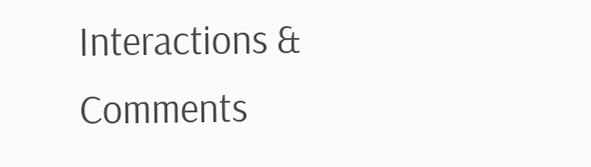Interactions & Comments